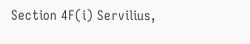Section 4F(i) Servilius,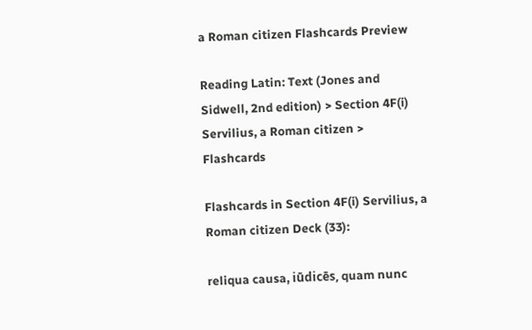a Roman citizen Flashcards Preview

Reading Latin: Text (Jones and Sidwell, 2nd edition) > Section 4F(i) Servilius, a Roman citizen > Flashcards

Flashcards in Section 4F(i) Servilius, a Roman citizen Deck (33):

reliqua causa, iūdicēs, quam nunc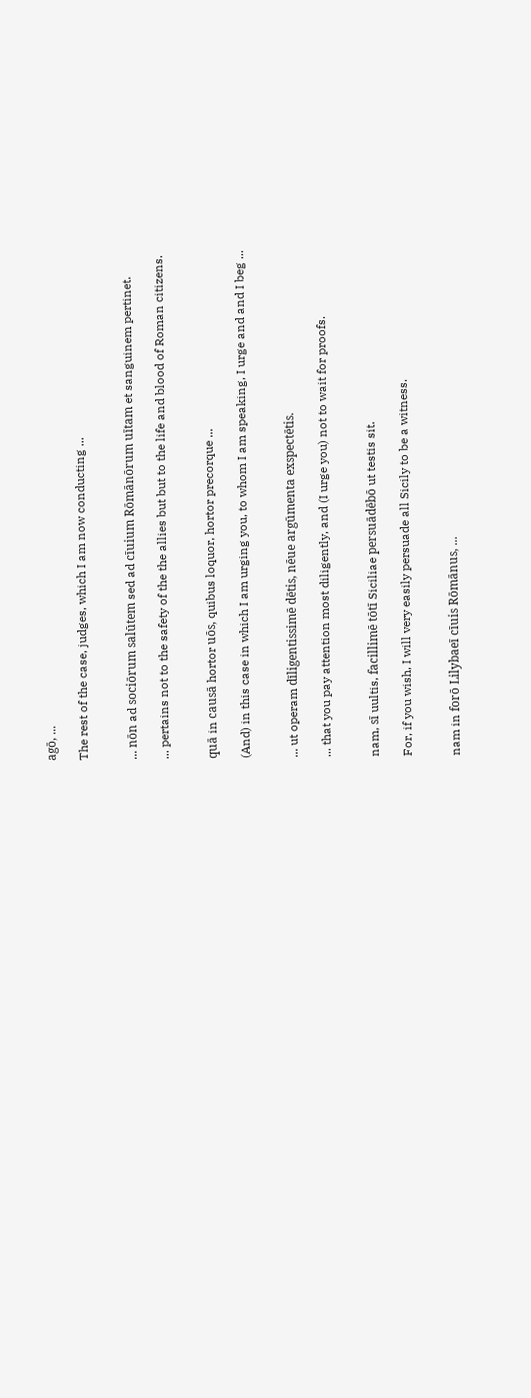agō, ...

The rest of the case, judges, which I am now conducting ...


... nōn ad sociōrum salūtem sed ad cīuium Rōmānōrum uītam et sanguinem pertinet.

... pertains not to the safety of the the allies but but to the life and blood of Roman citizens.


quā in causā hortor uōs, quibus loquor, hortor precorque ...

(And) in this case in which I am urging you, to whom I am speaking, I urge and and I beg ...


... ut operam dīligentissimē dētis, nēue argūmenta exspectētis.

... that you pay attention most diligently, and (I urge you) not to wait for proofs.


nam, sī uultis, facillimē tōtī Siciliae persuādēbō ut testis sit.

For, if you wish, I will very easily persuade all Sicily to be a witness.


nam in forō Lilybaeī cīuis Rōmānus, ...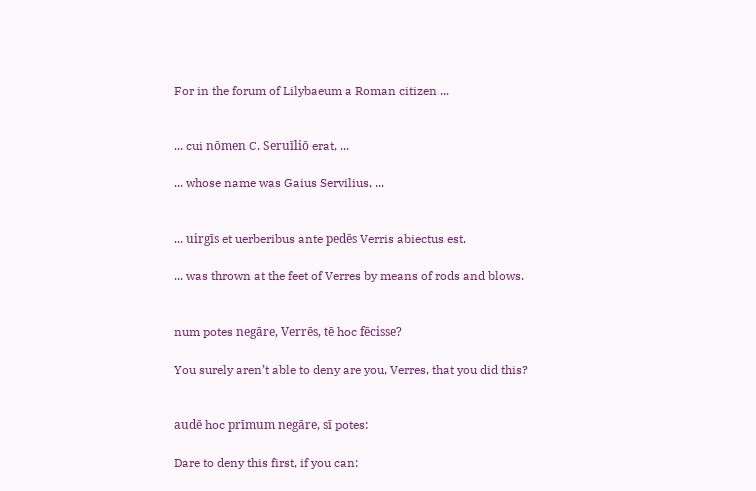For in the forum of Lilybaeum a Roman citizen ...


... cui nōmen C. Seruīliō erat, ...

... whose name was Gaius Servilius, ...


... uirgīs et uerberibus ante pedēs Verris abiectus est.

... was thrown at the feet of Verres by means of rods and blows.


num potes negāre, Verrēs, tē hoc fēcisse?

You surely aren’t able to deny are you, Verres, that you did this?


audē hoc prīmum negāre, sī potes:

Dare to deny this first, if you can: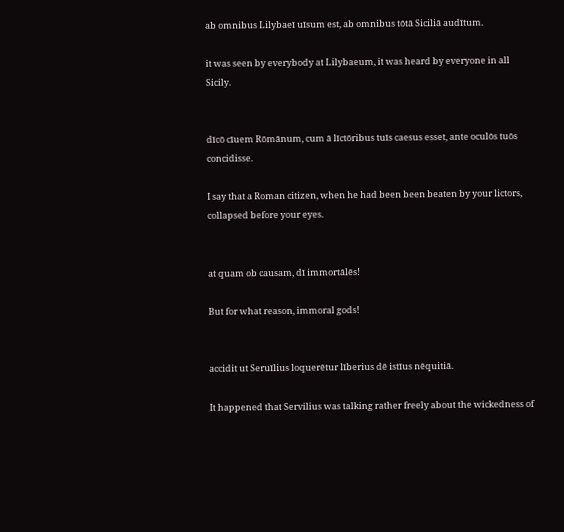ab omnibus Lilybaeī uīsum est, ab omnibus tōtā Siciliā audītum.

it was seen by everybody at Lilybaeum, it was heard by everyone in all Sicily.


dīcō cīuem Rōmānum, cum ā līctōribus tuīs caesus esset, ante oculōs tuōs concidisse.

I say that a Roman citizen, when he had been been beaten by your lictors, collapsed before your eyes.


at quam ob causam, dī immortālēs!

But for what reason, immoral gods!


accidit ut Seruīlius loquerētur līberius dē istīus nēquitiā.

It happened that Servilius was talking rather freely about the wickedness of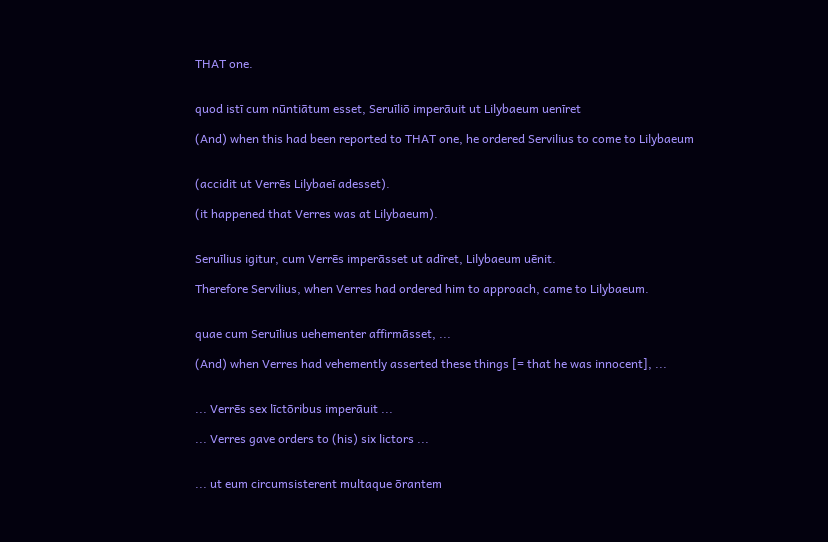THAT one.


quod istī cum nūntiātum esset, Seruīliō imperāuit ut Lilybaeum uenīret

(And) when this had been reported to THAT one, he ordered Servilius to come to Lilybaeum


(accidit ut Verrēs Lilybaeī adesset).

(it happened that Verres was at Lilybaeum).


Seruīlius igitur, cum Verrēs imperāsset ut adīret, Lilybaeum uēnit.

Therefore Servilius, when Verres had ordered him to approach, came to Lilybaeum.


quae cum Seruīlius uehementer affirmāsset, ...

(And) when Verres had vehemently asserted these things [= that he was innocent], ...


... Verrēs sex līctōribus imperāuit ...

... Verres gave orders to (his) six lictors ...


... ut eum circumsisterent multaque ōrantem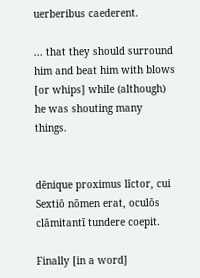uerberibus caederent.

... that they should surround him and beat him with blows [or whips] while (although) he was shouting many things.


dēnique proximus līctor, cui Sextiō nōmen erat, oculōs clāmitantī tundere coepit.

Finally [in a word]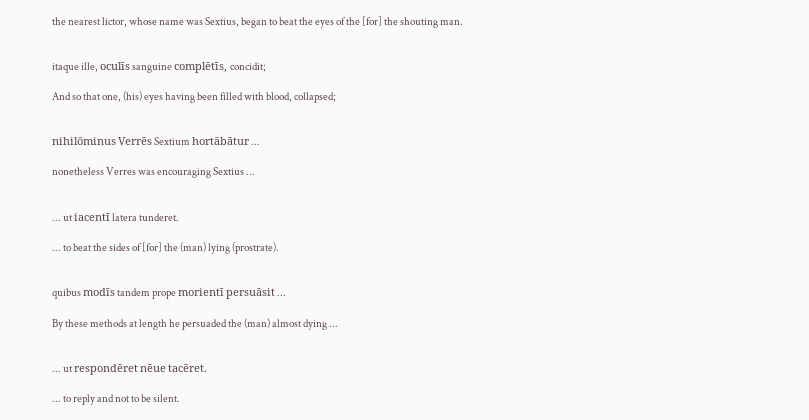the nearest lictor, whose name was Sextius, began to beat the eyes of the [for] the shouting man.


itaque ille, oculīs sanguine complētīs, concidit;

And so that one, (his) eyes having been filled with blood, collapsed;


nihilōminus Verrēs Sextium hortābātur ...

nonetheless Verres was encouraging Sextius ...


... ut iacentī latera tunderet.

... to beat the sides of [for] the (man) lying (prostrate).


quibus modīs tandem prope morientī persuāsit ...

By these methods at length he persuaded the (man) almost dying ...


... ut respondēret nēue tacēret.

... to reply and not to be silent.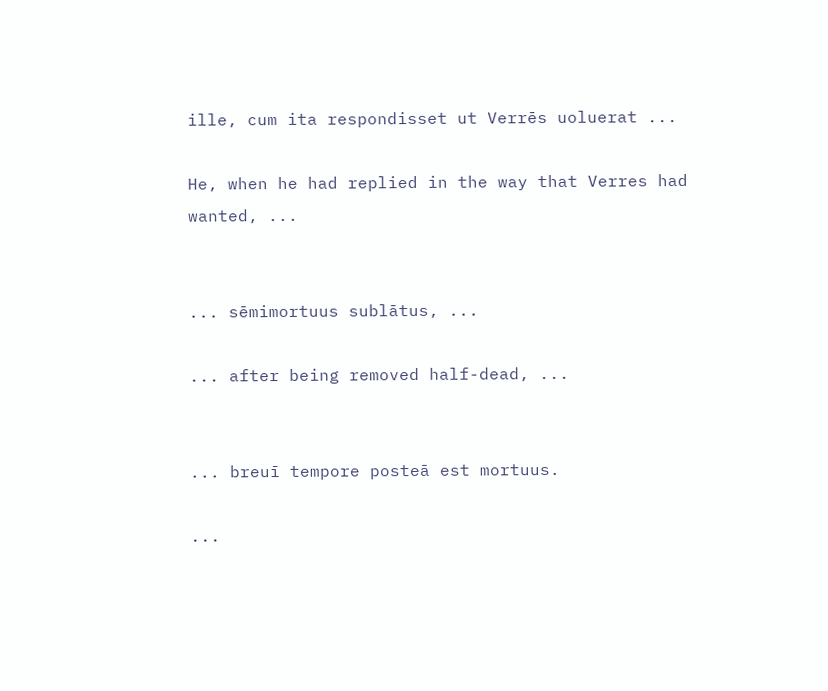ille, cum ita respondisset ut Verrēs uoluerat ...

He, when he had replied in the way that Verres had wanted, ...


... sēmimortuus sublātus, ...

... after being removed half-dead, ...


... breuī tempore posteā est mortuus.

...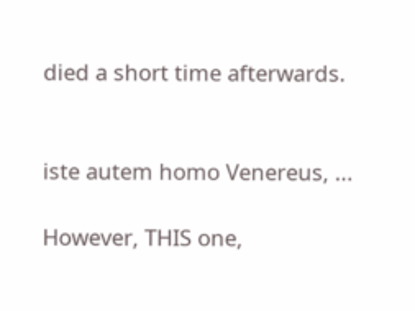died a short time afterwards.


iste autem homo Venereus, ...

However, THIS one,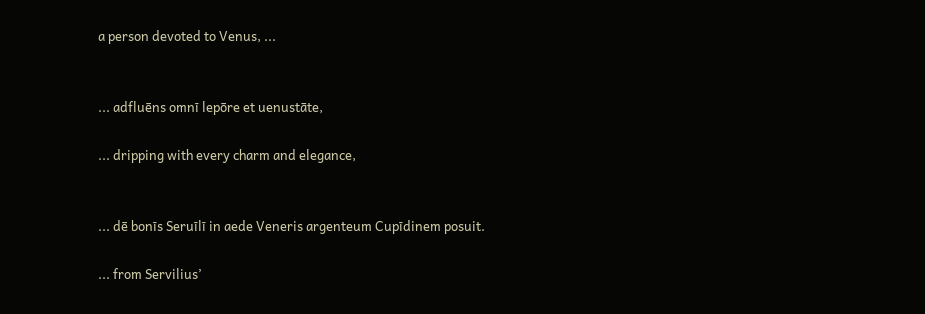a person devoted to Venus, ...


... adfluēns omnī lepōre et uenustāte,

... dripping with every charm and elegance,


... dē bonīs Seruīlī in aede Veneris argenteum Cupīdinem posuit.

... from Servilius’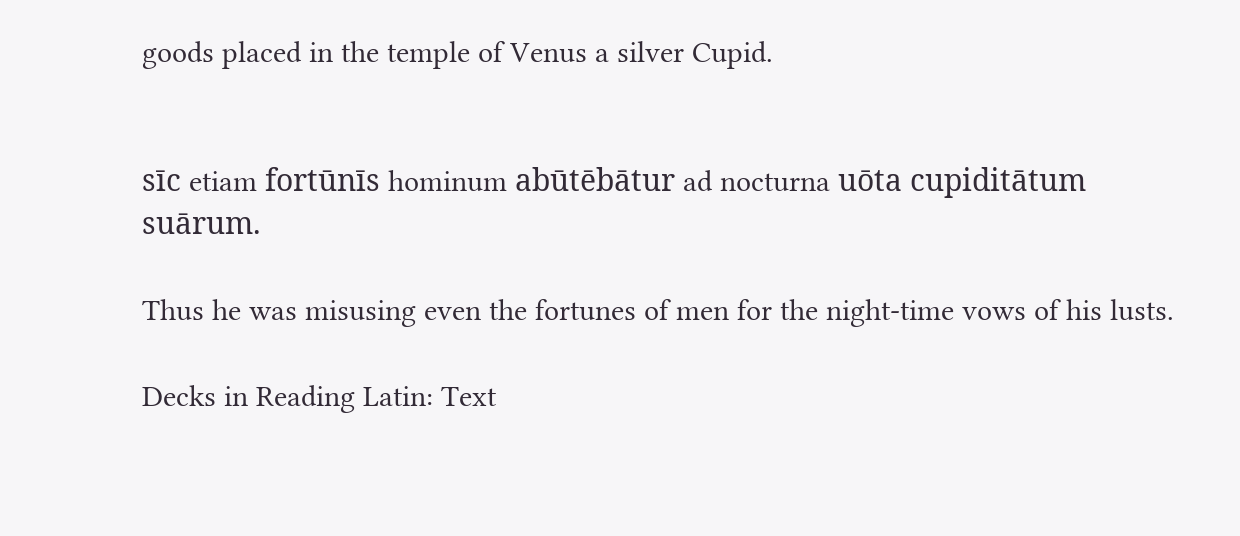goods placed in the temple of Venus a silver Cupid.


sīc etiam fortūnīs hominum abūtēbātur ad nocturna uōta cupiditātum suārum.

Thus he was misusing even the fortunes of men for the night-time vows of his lusts.

Decks in Reading Latin: Text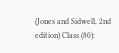(Jones and Sidwell, 2nd edition) Class (80):